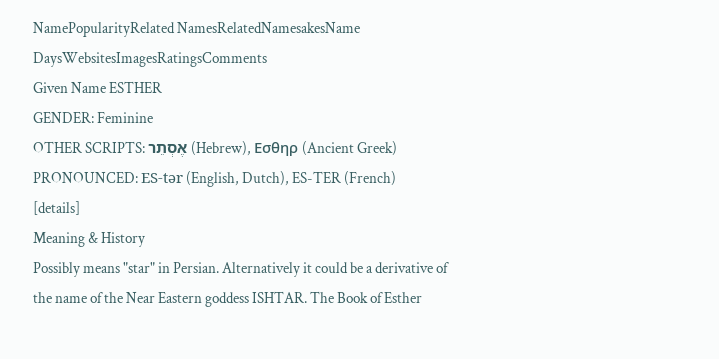NamePopularityRelated NamesRelatedNamesakesName DaysWebsitesImagesRatingsComments
Given Name ESTHER
GENDER: Feminine
OTHER SCRIPTS: אֶסְתֵר (Hebrew), Εσθηρ (Ancient Greek)
PRONOUNCED: ES-tər (English, Dutch), ES-TER (French)   [details]
Meaning & History
Possibly means "star" in Persian. Alternatively it could be a derivative of the name of the Near Eastern goddess ISHTAR. The Book of Esther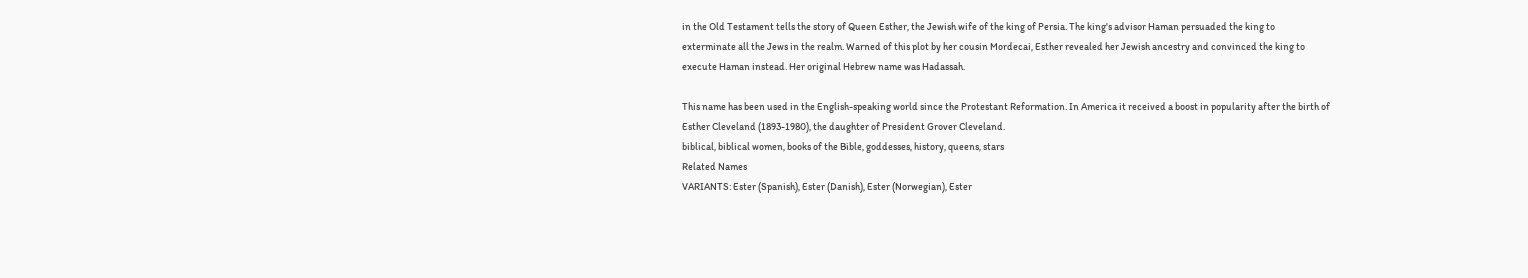in the Old Testament tells the story of Queen Esther, the Jewish wife of the king of Persia. The king's advisor Haman persuaded the king to exterminate all the Jews in the realm. Warned of this plot by her cousin Mordecai, Esther revealed her Jewish ancestry and convinced the king to execute Haman instead. Her original Hebrew name was Hadassah.

This name has been used in the English-speaking world since the Protestant Reformation. In America it received a boost in popularity after the birth of Esther Cleveland (1893-1980), the daughter of President Grover Cleveland.
biblical, biblical women, books of the Bible, goddesses, history, queens, stars
Related Names
VARIANTS: Ester (Spanish), Ester (Danish), Ester (Norwegian), Ester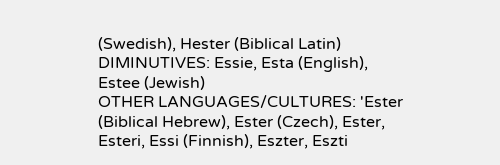(Swedish), Hester (Biblical Latin)
DIMINUTIVES: Essie, Esta (English), Estee (Jewish)
OTHER LANGUAGES/CULTURES: 'Ester (Biblical Hebrew), Ester (Czech), Ester, Esteri, Essi (Finnish), Eszter, Eszti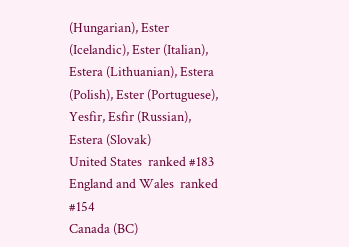(Hungarian), Ester (Icelandic), Ester (Italian), Estera (Lithuanian), Estera (Polish), Ester (Portuguese), Yesfir, Esfir (Russian), Estera (Slovak)
United States  ranked #183
England and Wales  ranked #154
Canada (BC)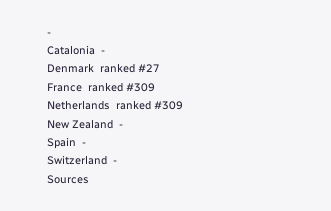-
Catalonia  -
Denmark  ranked #27
France  ranked #309
Netherlands  ranked #309
New Zealand  -
Spain  -
Switzerland  -
Sources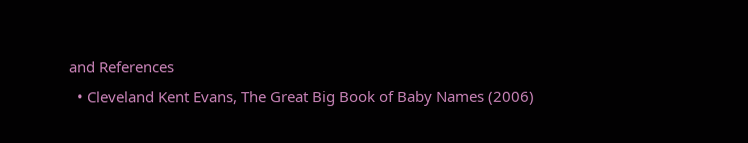and References
  • Cleveland Kent Evans, The Great Big Book of Baby Names (2006)